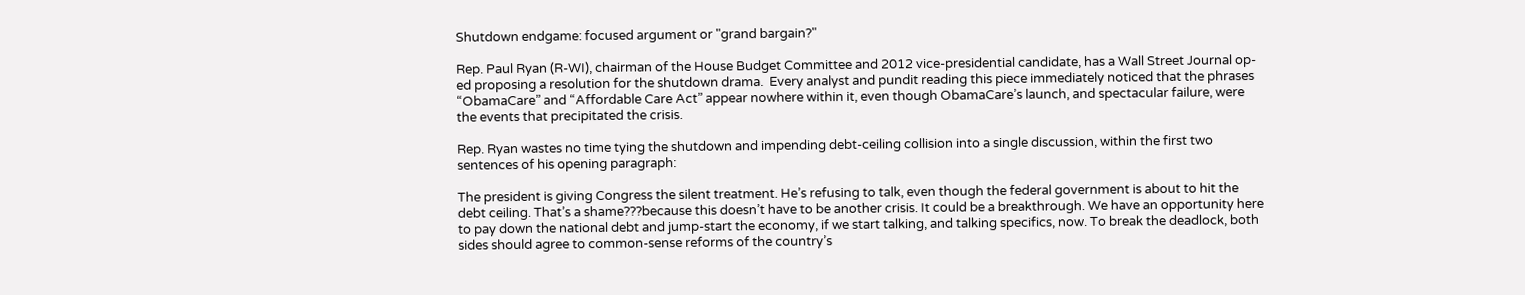Shutdown endgame: focused argument or "grand bargain?"

Rep. Paul Ryan (R-WI), chairman of the House Budget Committee and 2012 vice-presidential candidate, has a Wall Street Journal op-ed proposing a resolution for the shutdown drama.  Every analyst and pundit reading this piece immediately noticed that the phrases “ObamaCare” and “Affordable Care Act” appear nowhere within it, even though ObamaCare’s launch, and spectacular failure, were the events that precipitated the crisis.

Rep. Ryan wastes no time tying the shutdown and impending debt-ceiling collision into a single discussion, within the first two sentences of his opening paragraph:

The president is giving Congress the silent treatment. He’s refusing to talk, even though the federal government is about to hit the debt ceiling. That’s a shame???because this doesn’t have to be another crisis. It could be a breakthrough. We have an opportunity here to pay down the national debt and jump-start the economy, if we start talking, and talking specifics, now. To break the deadlock, both sides should agree to common-sense reforms of the country’s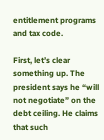entitlement programs and tax code.

First, let’s clear something up. The president says he “will not negotiate” on the debt ceiling. He claims that such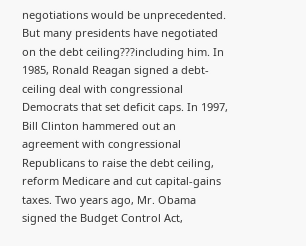negotiations would be unprecedented. But many presidents have negotiated on the debt ceiling???including him. In 1985, Ronald Reagan signed a debt-ceiling deal with congressional Democrats that set deficit caps. In 1997, Bill Clinton hammered out an agreement with congressional Republicans to raise the debt ceiling, reform Medicare and cut capital-gains taxes. Two years ago, Mr. Obama signed the Budget Control Act,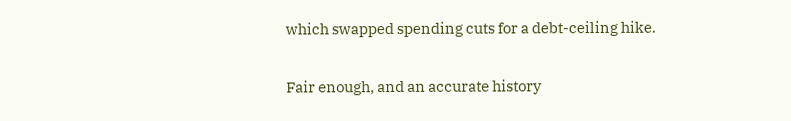which swapped spending cuts for a debt-ceiling hike.

Fair enough, and an accurate history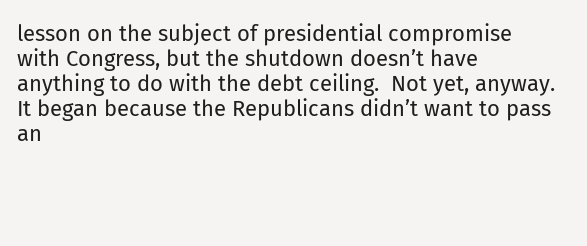lesson on the subject of presidential compromise with Congress, but the shutdown doesn’t have anything to do with the debt ceiling.  Not yet, anyway.  It began because the Republicans didn’t want to pass an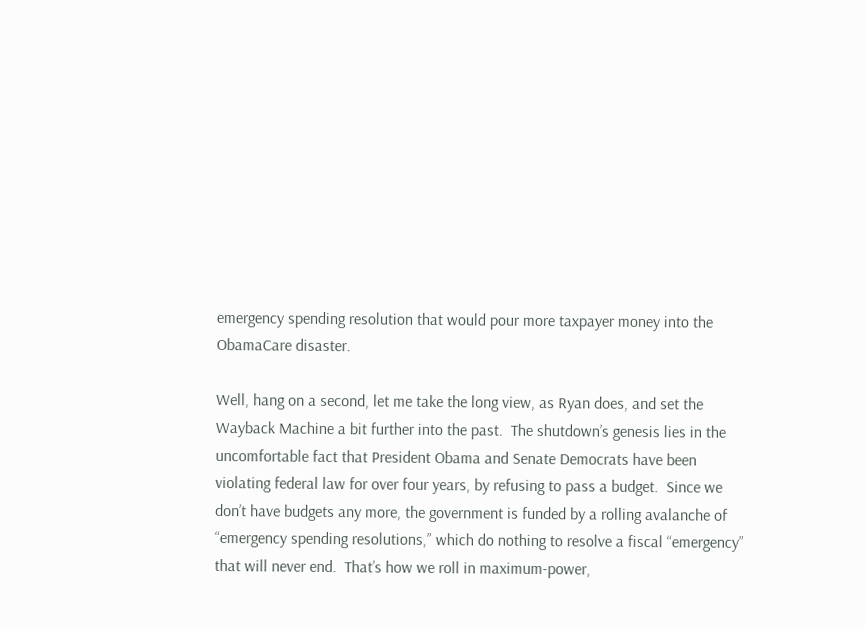emergency spending resolution that would pour more taxpayer money into the ObamaCare disaster.

Well, hang on a second, let me take the long view, as Ryan does, and set the Wayback Machine a bit further into the past.  The shutdown’s genesis lies in the uncomfortable fact that President Obama and Senate Democrats have been violating federal law for over four years, by refusing to pass a budget.  Since we don’t have budgets any more, the government is funded by a rolling avalanche of “emergency spending resolutions,” which do nothing to resolve a fiscal “emergency” that will never end.  That’s how we roll in maximum-power,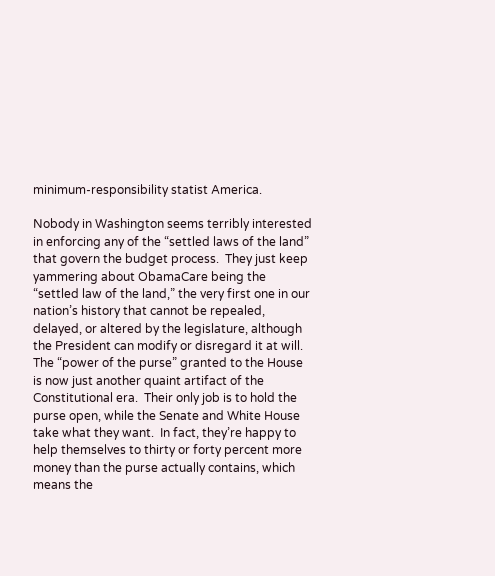minimum-responsibility statist America.

Nobody in Washington seems terribly interested in enforcing any of the “settled laws of the land” that govern the budget process.  They just keep yammering about ObamaCare being the “settled law of the land,” the very first one in our nation’s history that cannot be repealed, delayed, or altered by the legislature, although the President can modify or disregard it at will.  The “power of the purse” granted to the House is now just another quaint artifact of the Constitutional era.  Their only job is to hold the purse open, while the Senate and White House take what they want.  In fact, they’re happy to help themselves to thirty or forty percent more money than the purse actually contains, which means the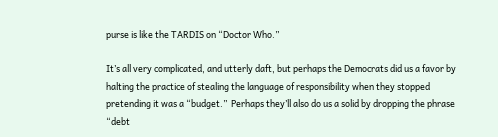purse is like the TARDIS on “Doctor Who.”

It’s all very complicated, and utterly daft, but perhaps the Democrats did us a favor by halting the practice of stealing the language of responsibility when they stopped pretending it was a “budget.”  Perhaps they’ll also do us a solid by dropping the phrase “debt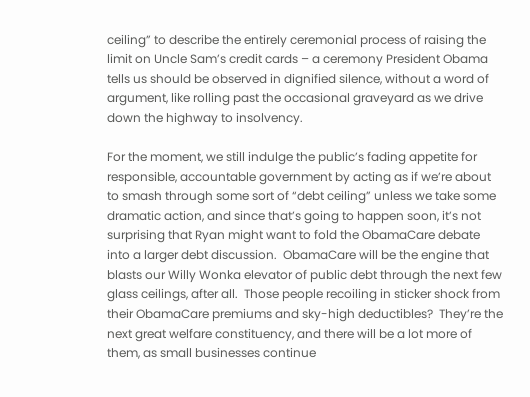ceiling” to describe the entirely ceremonial process of raising the limit on Uncle Sam’s credit cards – a ceremony President Obama tells us should be observed in dignified silence, without a word of argument, like rolling past the occasional graveyard as we drive down the highway to insolvency.

For the moment, we still indulge the public’s fading appetite for responsible, accountable government by acting as if we’re about to smash through some sort of “debt ceiling” unless we take some dramatic action, and since that’s going to happen soon, it’s not surprising that Ryan might want to fold the ObamaCare debate into a larger debt discussion.  ObamaCare will be the engine that blasts our Willy Wonka elevator of public debt through the next few glass ceilings, after all.  Those people recoiling in sticker shock from their ObamaCare premiums and sky-high deductibles?  They’re the next great welfare constituency, and there will be a lot more of them, as small businesses continue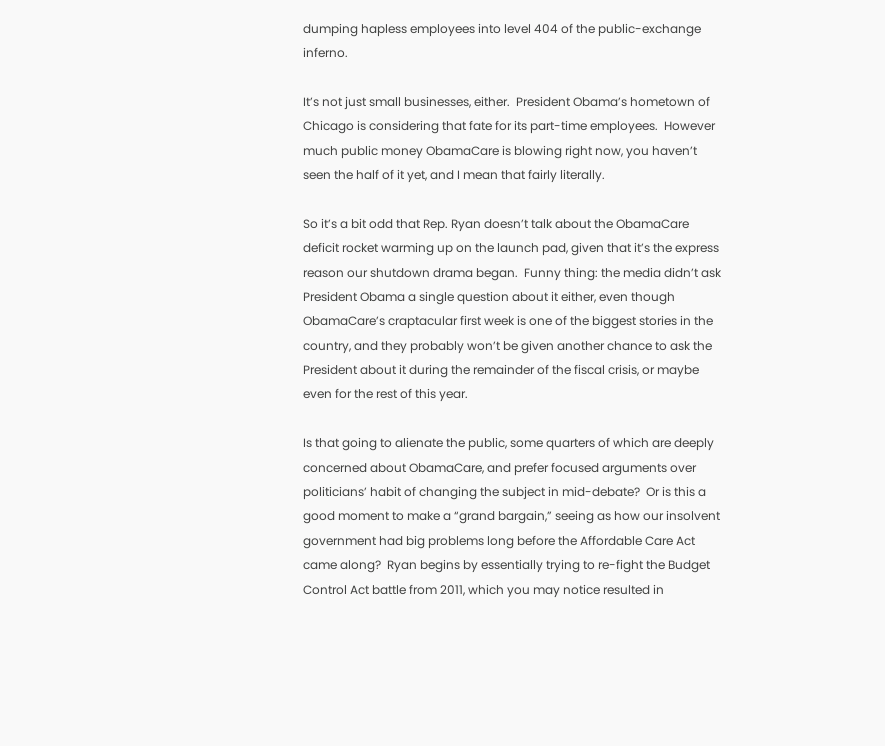dumping hapless employees into level 404 of the public-exchange inferno.

It’s not just small businesses, either.  President Obama’s hometown of Chicago is considering that fate for its part-time employees.  However much public money ObamaCare is blowing right now, you haven’t seen the half of it yet, and I mean that fairly literally.

So it’s a bit odd that Rep. Ryan doesn’t talk about the ObamaCare deficit rocket warming up on the launch pad, given that it’s the express reason our shutdown drama began.  Funny thing: the media didn’t ask President Obama a single question about it either, even though ObamaCare’s craptacular first week is one of the biggest stories in the country, and they probably won’t be given another chance to ask the President about it during the remainder of the fiscal crisis, or maybe even for the rest of this year.

Is that going to alienate the public, some quarters of which are deeply concerned about ObamaCare, and prefer focused arguments over politicians’ habit of changing the subject in mid-debate?  Or is this a good moment to make a “grand bargain,” seeing as how our insolvent government had big problems long before the Affordable Care Act came along?  Ryan begins by essentially trying to re-fight the Budget Control Act battle from 2011, which you may notice resulted in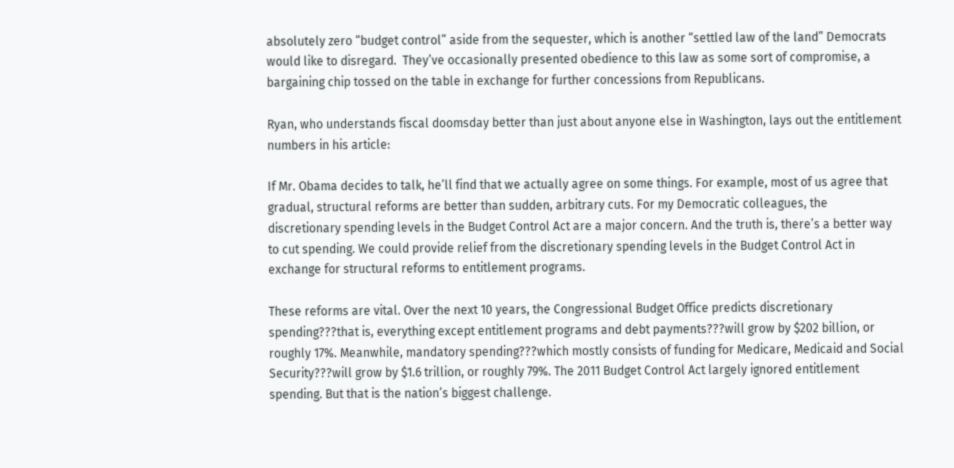absolutely zero “budget control” aside from the sequester, which is another “settled law of the land” Democrats would like to disregard.  They’ve occasionally presented obedience to this law as some sort of compromise, a bargaining chip tossed on the table in exchange for further concessions from Republicans.

Ryan, who understands fiscal doomsday better than just about anyone else in Washington, lays out the entitlement numbers in his article:

If Mr. Obama decides to talk, he’ll find that we actually agree on some things. For example, most of us agree that gradual, structural reforms are better than sudden, arbitrary cuts. For my Democratic colleagues, the discretionary spending levels in the Budget Control Act are a major concern. And the truth is, there’s a better way to cut spending. We could provide relief from the discretionary spending levels in the Budget Control Act in exchange for structural reforms to entitlement programs.

These reforms are vital. Over the next 10 years, the Congressional Budget Office predicts discretionary spending???that is, everything except entitlement programs and debt payments???will grow by $202 billion, or roughly 17%. Meanwhile, mandatory spending???which mostly consists of funding for Medicare, Medicaid and Social Security???will grow by $1.6 trillion, or roughly 79%. The 2011 Budget Control Act largely ignored entitlement spending. But that is the nation’s biggest challenge.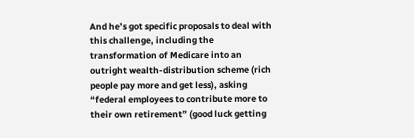And he’s got specific proposals to deal with this challenge, including the transformation of Medicare into an outright wealth-distribution scheme (rich people pay more and get less), asking “federal employees to contribute more to their own retirement” (good luck getting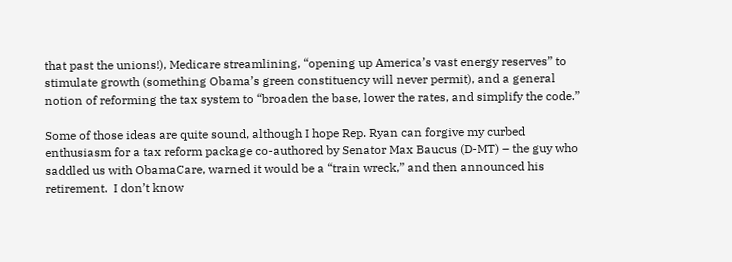that past the unions!), Medicare streamlining, “opening up America’s vast energy reserves” to stimulate growth (something Obama’s green constituency will never permit), and a general notion of reforming the tax system to “broaden the base, lower the rates, and simplify the code.”

Some of those ideas are quite sound, although I hope Rep. Ryan can forgive my curbed enthusiasm for a tax reform package co-authored by Senator Max Baucus (D-MT) – the guy who saddled us with ObamaCare, warned it would be a “train wreck,” and then announced his retirement.  I don’t know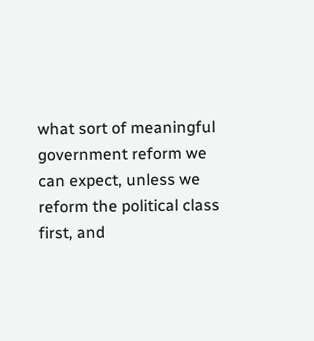what sort of meaningful government reform we can expect, unless we reform the political class first, and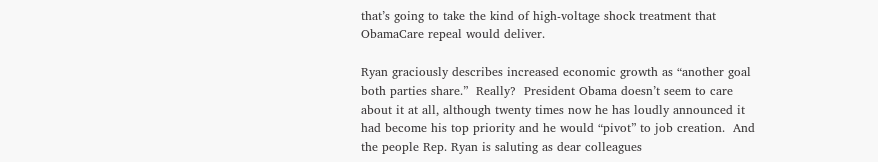that’s going to take the kind of high-voltage shock treatment that ObamaCare repeal would deliver.

Ryan graciously describes increased economic growth as “another goal both parties share.”  Really?  President Obama doesn’t seem to care about it at all, although twenty times now he has loudly announced it had become his top priority and he would “pivot” to job creation.  And the people Rep. Ryan is saluting as dear colleagues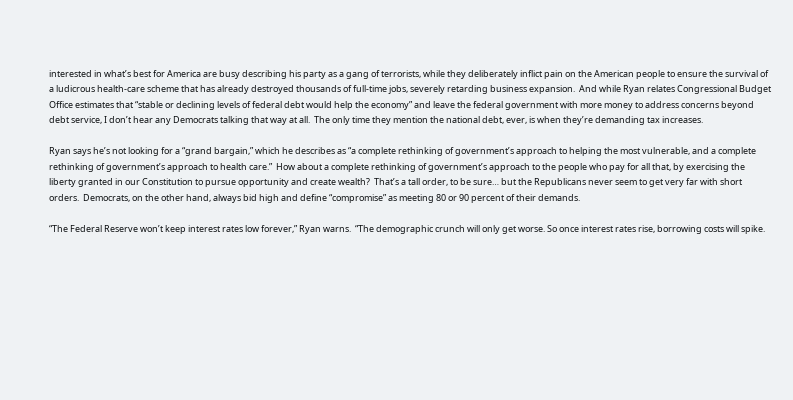interested in what’s best for America are busy describing his party as a gang of terrorists, while they deliberately inflict pain on the American people to ensure the survival of a ludicrous health-care scheme that has already destroyed thousands of full-time jobs, severely retarding business expansion.  And while Ryan relates Congressional Budget Office estimates that “stable or declining levels of federal debt would help the economy” and leave the federal government with more money to address concerns beyond debt service, I don’t hear any Democrats talking that way at all.  The only time they mention the national debt, ever, is when they’re demanding tax increases.

Ryan says he’s not looking for a “grand bargain,” which he describes as “a complete rethinking of government’s approach to helping the most vulnerable, and a complete rethinking of government’s approach to health care.”  How about a complete rethinking of government’s approach to the people who pay for all that, by exercising the liberty granted in our Constitution to pursue opportunity and create wealth?  That’s a tall order, to be sure… but the Republicans never seem to get very far with short orders.  Democrats, on the other hand, always bid high and define “compromise” as meeting 80 or 90 percent of their demands.

“The Federal Reserve won’t keep interest rates low forever,” Ryan warns.  “The demographic crunch will only get worse. So once interest rates rise, borrowing costs will spike.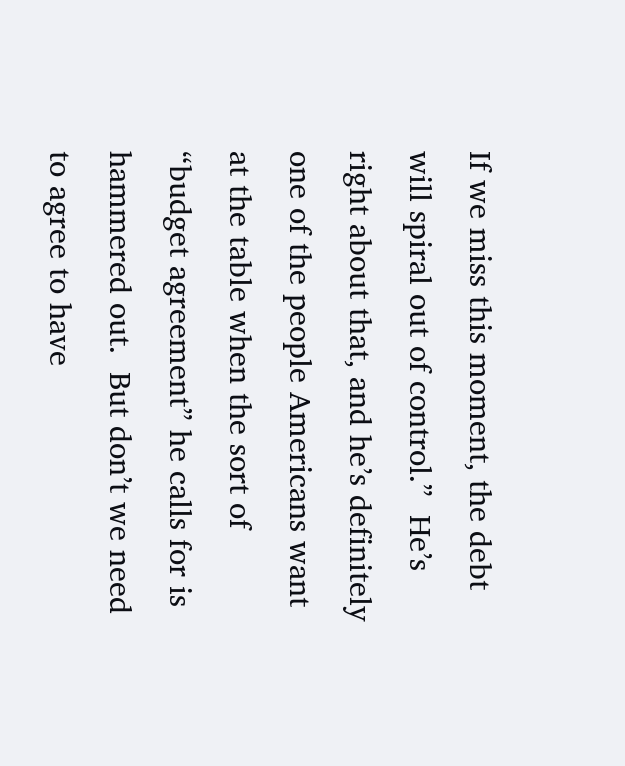If we miss this moment, the debt will spiral out of control.”  He’s right about that, and he’s definitely one of the people Americans want at the table when the sort of “budget agreement” he calls for is hammered out.  But don’t we need to agree to have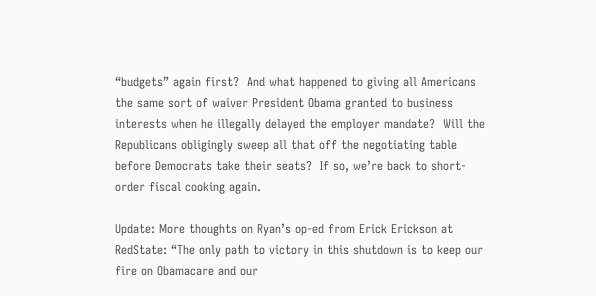“budgets” again first?  And what happened to giving all Americans the same sort of waiver President Obama granted to business interests when he illegally delayed the employer mandate?  Will the Republicans obligingly sweep all that off the negotiating table before Democrats take their seats?  If so, we’re back to short-order fiscal cooking again.

Update: More thoughts on Ryan’s op-ed from Erick Erickson at RedState: “The only path to victory in this shutdown is to keep our fire on Obamacare and our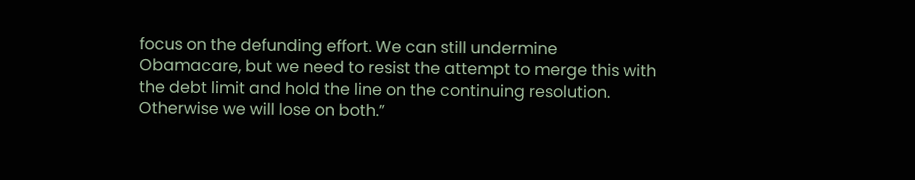focus on the defunding effort. We can still undermine Obamacare, but we need to resist the attempt to merge this with the debt limit and hold the line on the continuing resolution. Otherwise we will lose on both.”